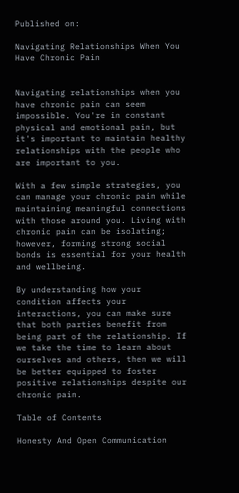Published on:

Navigating Relationships When You Have Chronic Pain


Navigating relationships when you have chronic pain can seem impossible. You're in constant physical and emotional pain, but it's important to maintain healthy relationships with the people who are important to you.

With a few simple strategies, you can manage your chronic pain while maintaining meaningful connections with those around you. Living with chronic pain can be isolating; however, forming strong social bonds is essential for your health and wellbeing.

By understanding how your condition affects your interactions, you can make sure that both parties benefit from being part of the relationship. If we take the time to learn about ourselves and others, then we will be better equipped to foster positive relationships despite our chronic pain.

Table of Contents

Honesty And Open Communication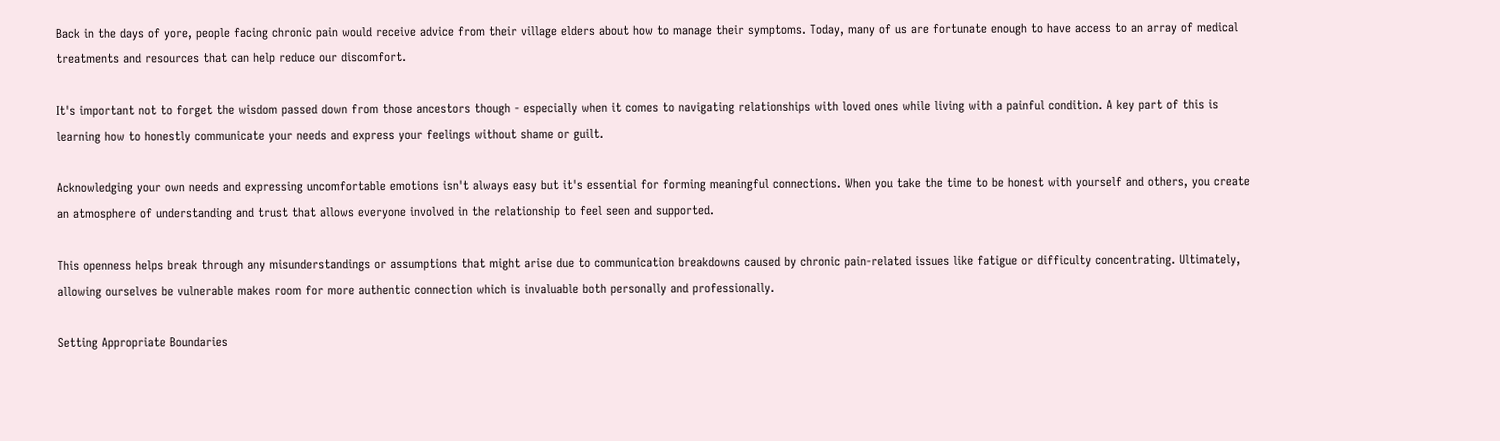Back in the days of yore, people facing chronic pain would receive advice from their village elders about how to manage their symptoms. Today, many of us are fortunate enough to have access to an array of medical treatments and resources that can help reduce our discomfort.

It's important not to forget the wisdom passed down from those ancestors though - especially when it comes to navigating relationships with loved ones while living with a painful condition. A key part of this is learning how to honestly communicate your needs and express your feelings without shame or guilt.

Acknowledging your own needs and expressing uncomfortable emotions isn't always easy but it's essential for forming meaningful connections. When you take the time to be honest with yourself and others, you create an atmosphere of understanding and trust that allows everyone involved in the relationship to feel seen and supported.

This openness helps break through any misunderstandings or assumptions that might arise due to communication breakdowns caused by chronic pain-related issues like fatigue or difficulty concentrating. Ultimately, allowing ourselves be vulnerable makes room for more authentic connection which is invaluable both personally and professionally.

Setting Appropriate Boundaries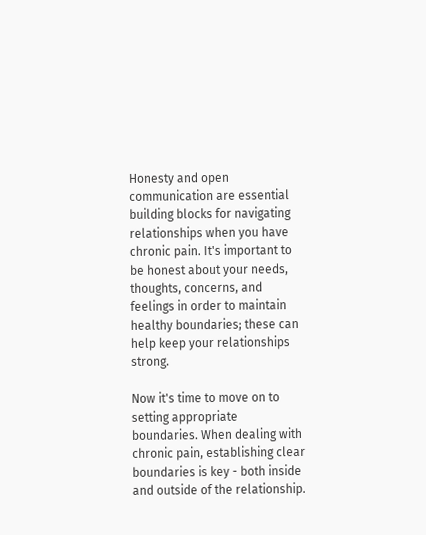Honesty and open communication are essential building blocks for navigating relationships when you have chronic pain. It's important to be honest about your needs, thoughts, concerns, and feelings in order to maintain healthy boundaries; these can help keep your relationships strong.

Now it's time to move on to setting appropriate boundaries. When dealing with chronic pain, establishing clear boundaries is key - both inside and outside of the relationship.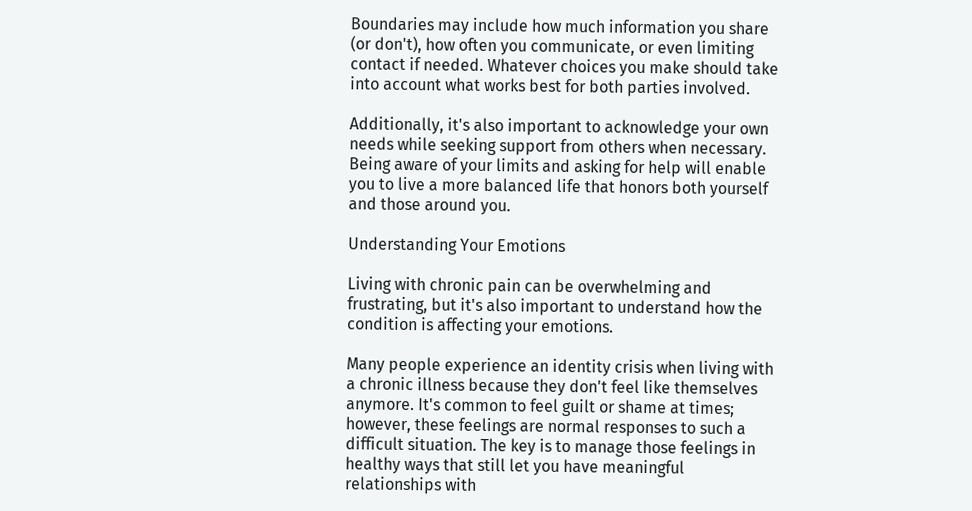Boundaries may include how much information you share (or don't), how often you communicate, or even limiting contact if needed. Whatever choices you make should take into account what works best for both parties involved.

Additionally, it's also important to acknowledge your own needs while seeking support from others when necessary. Being aware of your limits and asking for help will enable you to live a more balanced life that honors both yourself and those around you.

Understanding Your Emotions

Living with chronic pain can be overwhelming and frustrating, but it's also important to understand how the condition is affecting your emotions.

Many people experience an identity crisis when living with a chronic illness because they don't feel like themselves anymore. It's common to feel guilt or shame at times; however, these feelings are normal responses to such a difficult situation. The key is to manage those feelings in healthy ways that still let you have meaningful relationships with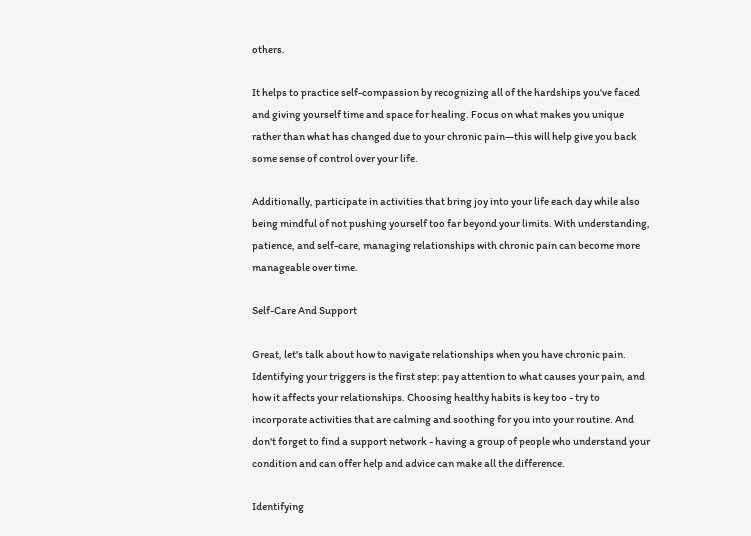others.

It helps to practice self-compassion by recognizing all of the hardships you've faced and giving yourself time and space for healing. Focus on what makes you unique rather than what has changed due to your chronic pain—this will help give you back some sense of control over your life.

Additionally, participate in activities that bring joy into your life each day while also being mindful of not pushing yourself too far beyond your limits. With understanding, patience, and self-care, managing relationships with chronic pain can become more manageable over time.

Self-Care And Support

Great, let's talk about how to navigate relationships when you have chronic pain. Identifying your triggers is the first step: pay attention to what causes your pain, and how it affects your relationships. Choosing healthy habits is key too - try to incorporate activities that are calming and soothing for you into your routine. And don't forget to find a support network - having a group of people who understand your condition and can offer help and advice can make all the difference.

Identifying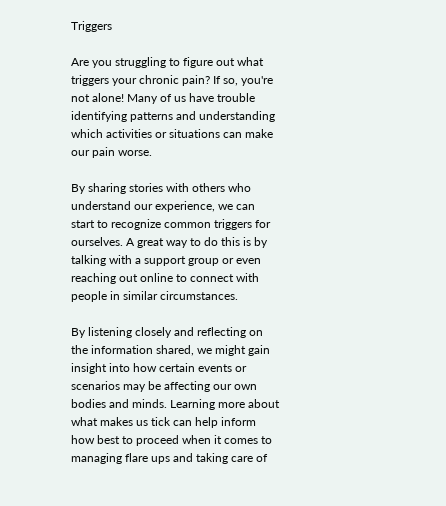Triggers

Are you struggling to figure out what triggers your chronic pain? If so, you're not alone! Many of us have trouble identifying patterns and understanding which activities or situations can make our pain worse.

By sharing stories with others who understand our experience, we can start to recognize common triggers for ourselves. A great way to do this is by talking with a support group or even reaching out online to connect with people in similar circumstances.

By listening closely and reflecting on the information shared, we might gain insight into how certain events or scenarios may be affecting our own bodies and minds. Learning more about what makes us tick can help inform how best to proceed when it comes to managing flare ups and taking care of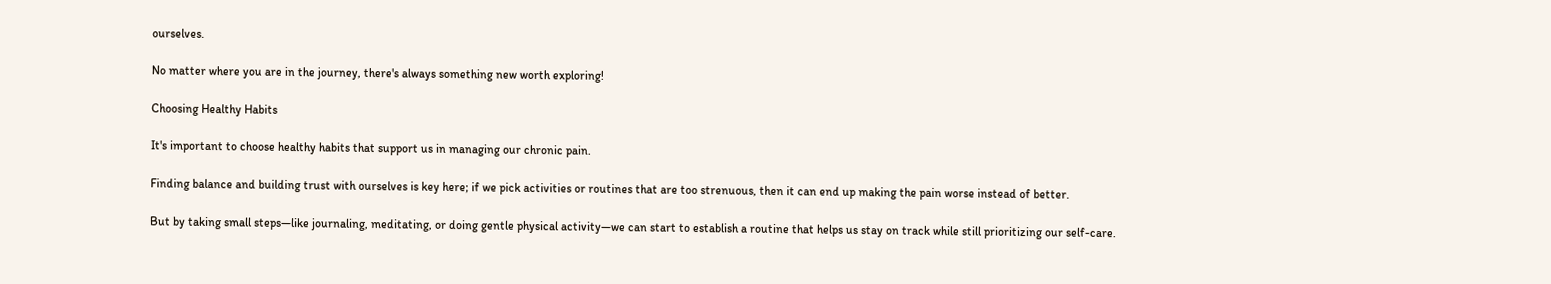ourselves.

No matter where you are in the journey, there's always something new worth exploring!

Choosing Healthy Habits

It's important to choose healthy habits that support us in managing our chronic pain.

Finding balance and building trust with ourselves is key here; if we pick activities or routines that are too strenuous, then it can end up making the pain worse instead of better.

But by taking small steps—like journaling, meditating, or doing gentle physical activity—we can start to establish a routine that helps us stay on track while still prioritizing our self-care.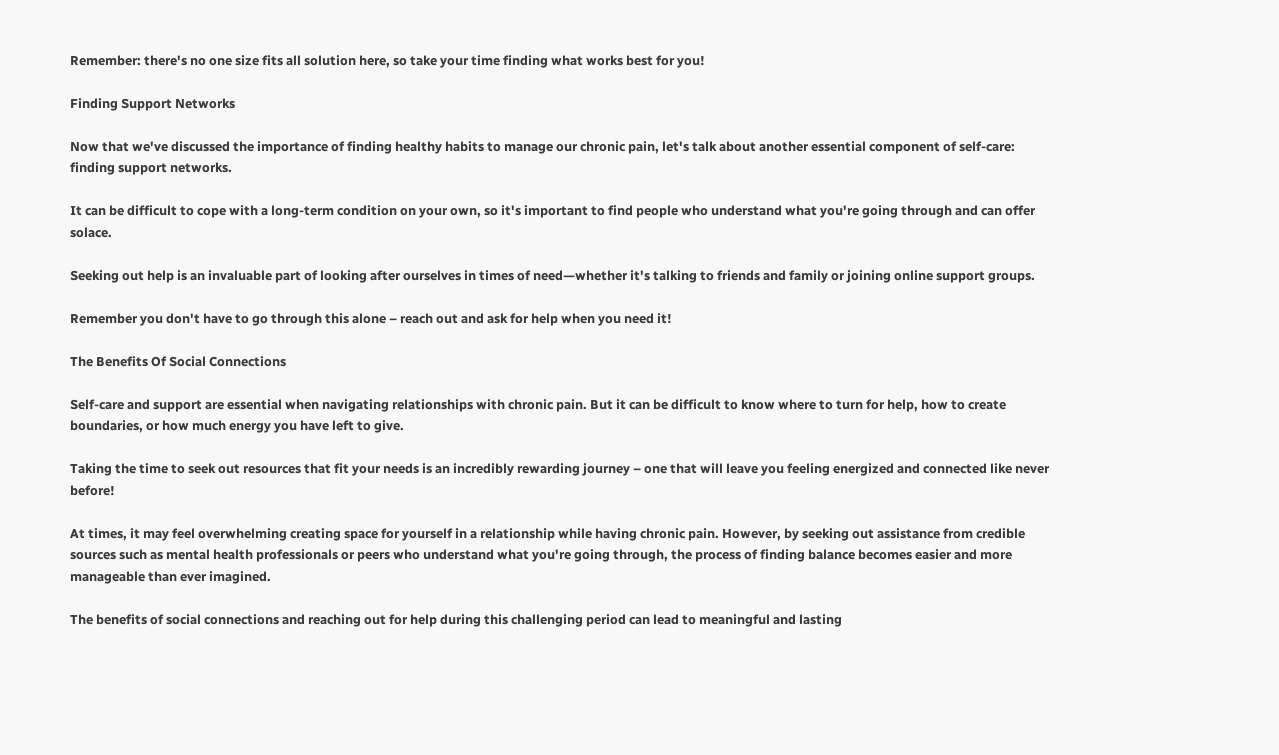Remember: there's no one size fits all solution here, so take your time finding what works best for you!

Finding Support Networks

Now that we've discussed the importance of finding healthy habits to manage our chronic pain, let's talk about another essential component of self-care: finding support networks.

It can be difficult to cope with a long-term condition on your own, so it's important to find people who understand what you're going through and can offer solace.

Seeking out help is an invaluable part of looking after ourselves in times of need—whether it's talking to friends and family or joining online support groups.

Remember you don't have to go through this alone – reach out and ask for help when you need it!

The Benefits Of Social Connections

Self-care and support are essential when navigating relationships with chronic pain. But it can be difficult to know where to turn for help, how to create boundaries, or how much energy you have left to give.

Taking the time to seek out resources that fit your needs is an incredibly rewarding journey – one that will leave you feeling energized and connected like never before!

At times, it may feel overwhelming creating space for yourself in a relationship while having chronic pain. However, by seeking out assistance from credible sources such as mental health professionals or peers who understand what you're going through, the process of finding balance becomes easier and more manageable than ever imagined.

The benefits of social connections and reaching out for help during this challenging period can lead to meaningful and lasting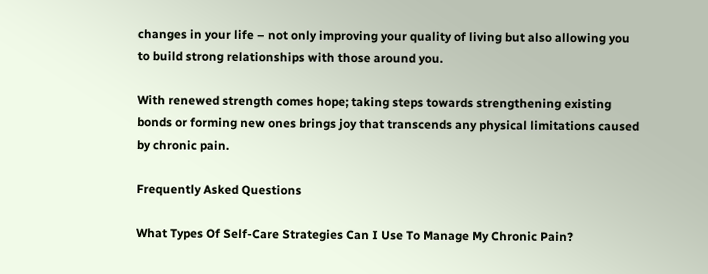changes in your life – not only improving your quality of living but also allowing you to build strong relationships with those around you.

With renewed strength comes hope; taking steps towards strengthening existing bonds or forming new ones brings joy that transcends any physical limitations caused by chronic pain.

Frequently Asked Questions

What Types Of Self-Care Strategies Can I Use To Manage My Chronic Pain?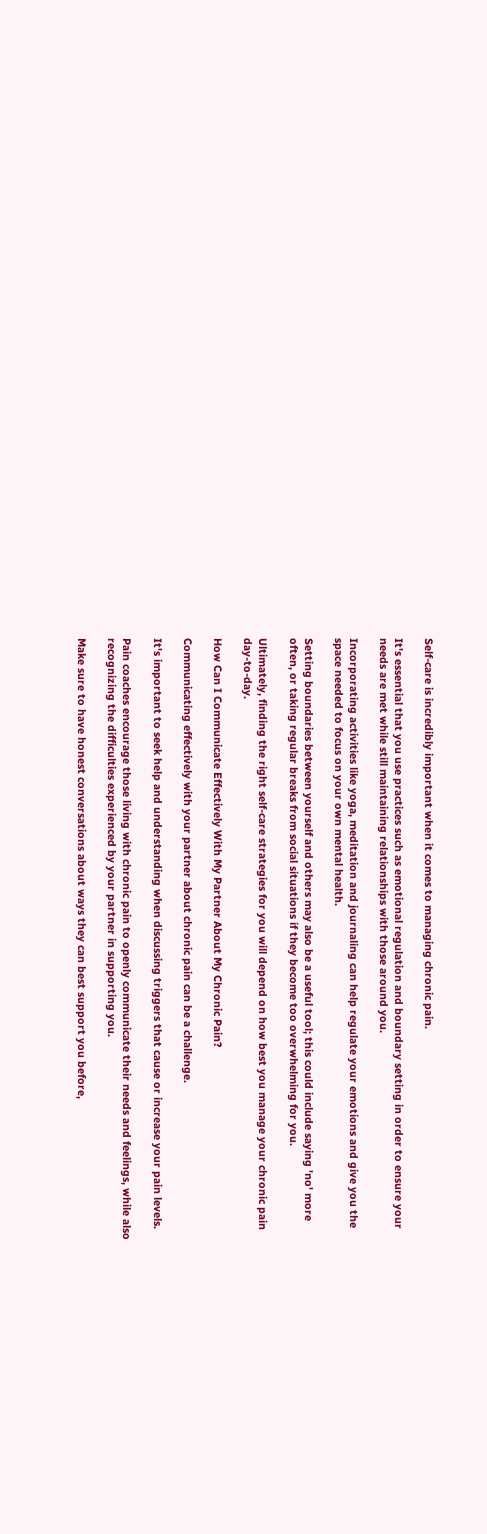Self-care is incredibly important when it comes to managing chronic pain.

It's essential that you use practices such as emotional regulation and boundary setting in order to ensure your needs are met while still maintaining relationships with those around you.

Incorporating activities like yoga, meditation and journaling can help regulate your emotions and give you the space needed to focus on your own mental health.

Setting boundaries between yourself and others may also be a useful tool; this could include saying 'no' more often, or taking regular breaks from social situations if they become too overwhelming for you.

Ultimately, finding the right self-care strategies for you will depend on how best you manage your chronic pain day-to-day.

How Can I Communicate Effectively With My Partner About My Chronic Pain?

Communicating effectively with your partner about chronic pain can be a challenge.

It's important to seek help and understanding when discussing triggers that cause or increase your pain levels.

Pain coaches encourage those living with chronic pain to openly communicate their needs and feelings, while also recognizing the difficulties experienced by your partner in supporting you.

Make sure to have honest conversations about ways they can best support you before,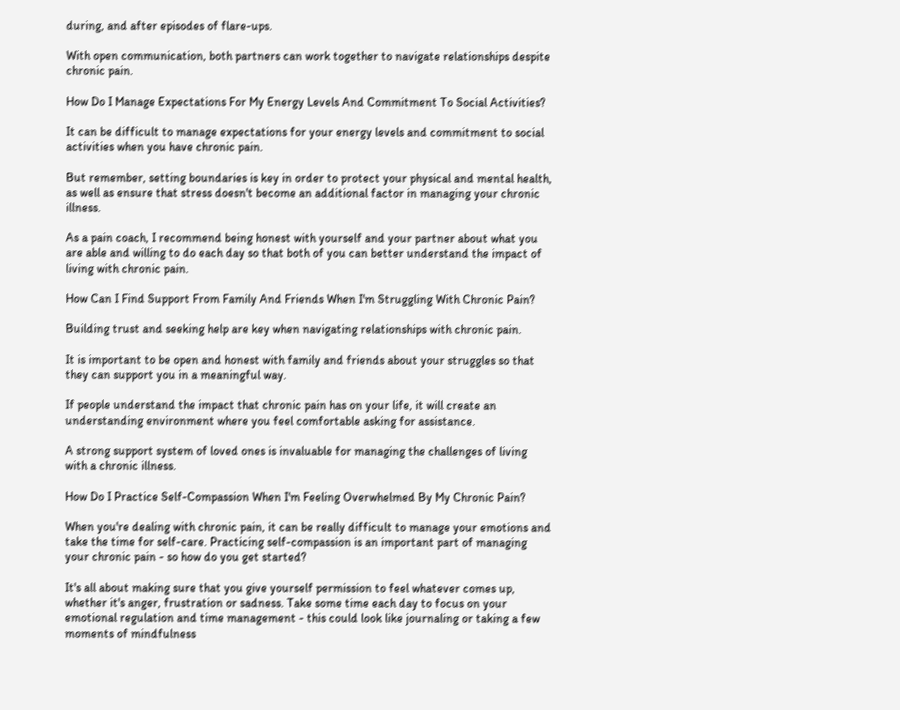during, and after episodes of flare-ups.

With open communication, both partners can work together to navigate relationships despite chronic pain.

How Do I Manage Expectations For My Energy Levels And Commitment To Social Activities?

It can be difficult to manage expectations for your energy levels and commitment to social activities when you have chronic pain.

But remember, setting boundaries is key in order to protect your physical and mental health, as well as ensure that stress doesn't become an additional factor in managing your chronic illness.

As a pain coach, I recommend being honest with yourself and your partner about what you are able and willing to do each day so that both of you can better understand the impact of living with chronic pain.

How Can I Find Support From Family And Friends When I'm Struggling With Chronic Pain?

Building trust and seeking help are key when navigating relationships with chronic pain.

It is important to be open and honest with family and friends about your struggles so that they can support you in a meaningful way.

If people understand the impact that chronic pain has on your life, it will create an understanding environment where you feel comfortable asking for assistance.

A strong support system of loved ones is invaluable for managing the challenges of living with a chronic illness.

How Do I Practice Self-Compassion When I'm Feeling Overwhelmed By My Chronic Pain?

When you're dealing with chronic pain, it can be really difficult to manage your emotions and take the time for self-care. Practicing self-compassion is an important part of managing your chronic pain - so how do you get started?

It's all about making sure that you give yourself permission to feel whatever comes up, whether it's anger, frustration or sadness. Take some time each day to focus on your emotional regulation and time management - this could look like journaling or taking a few moments of mindfulness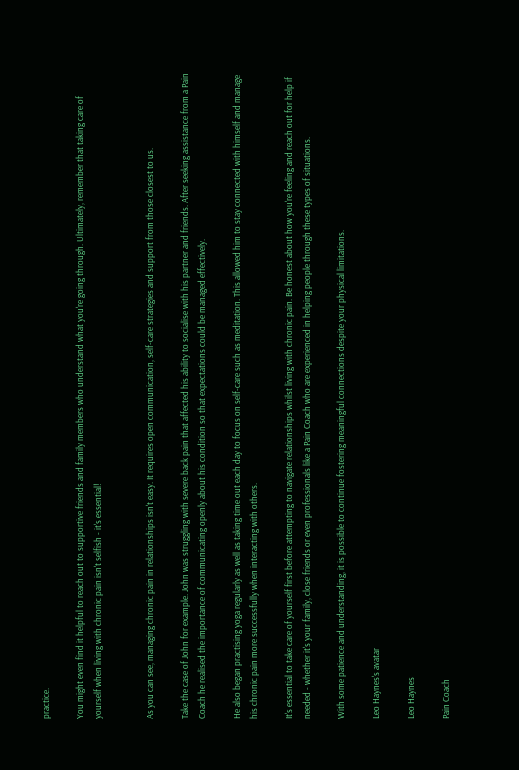practice.

You might even find it helpful to reach out to supportive friends and family members who understand what you're going through. Ultimately, remember that taking care of yourself when living with chronic pain isn't selfish - it's essential!


As you can see, managing chronic pain in relationships isn't easy. It requires open communication, self-care strategies and support from those closest to us.

Take the case of John for example. John was struggling with severe back pain that affected his ability to socialise with his partner and friends. After seeking assistance from a Pain Coach he realised the importance of communicating openly about his condition so that expectations could be managed effectively.

He also began practising yoga regularly as well as taking time out each day to focus on self-care such as meditation. This allowed him to stay connected with himself and manage his chronic pain more successfully when interacting with others.

It's essential to take care of yourself first before attempting to navigate relationships whilst living with chronic pain. Be honest about how you're feeling and reach out for help if needed - whether it's your family, close friends or even professionals like a Pain Coach who are experienced in helping people through these types of situations.

With some patience and understanding, it is possible to continue fostering meaningful connections despite your physical limitations.

Leo Haynes's avatar

Leo Haynes

Pain Coach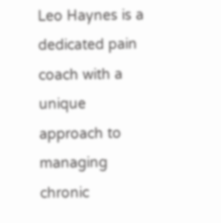Leo Haynes is a dedicated pain coach with a unique approach to managing chronic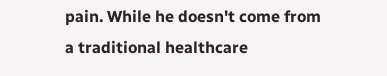pain. While he doesn't come from a traditional healthcare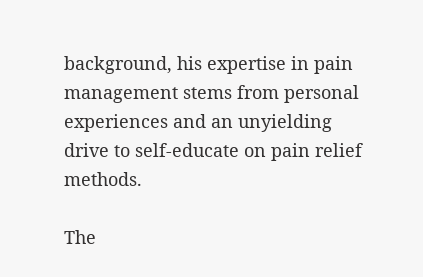background, his expertise in pain management stems from personal experiences and an unyielding drive to self-educate on pain relief methods.

The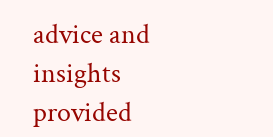advice and insights provided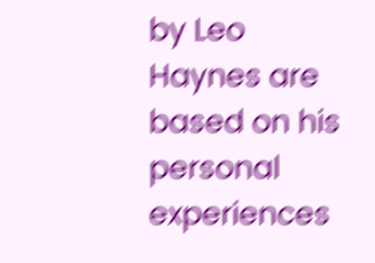by Leo Haynes are based on his personal experiences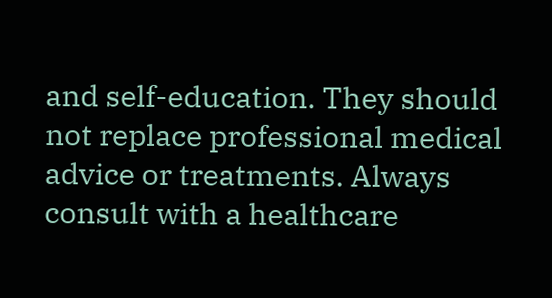and self-education. They should not replace professional medical advice or treatments. Always consult with a healthcare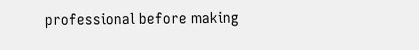professional before making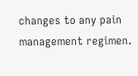changes to any pain management regimen.